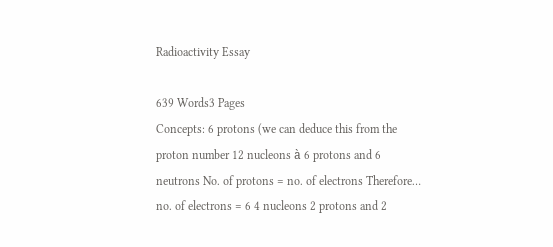Radioactivity Essay

639 Words3 Pages
Concepts: 6 protons (we can deduce this from the proton number 12 nucleons à 6 protons and 6 neutrons No. of protons = no. of electrons Therefore… no. of electrons = 6 4 nucleons 2 protons and 2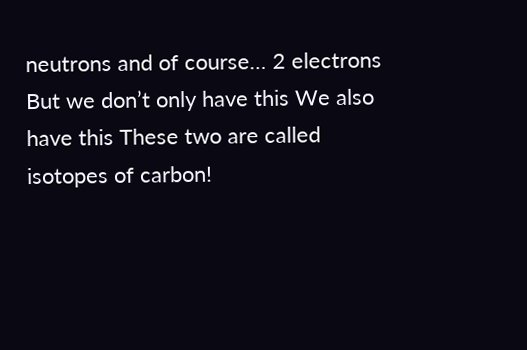neutrons and of course… 2 electrons But we don’t only have this We also have this These two are called isotopes of carbon!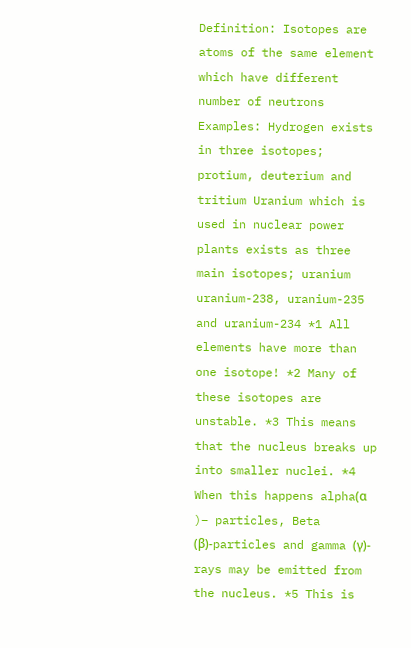Definition: Isotopes are atoms of the same element which have different number of neutrons Examples: Hydrogen exists in three isotopes; protium, deuterium and tritium Uranium which is used in nuclear power plants exists as three main isotopes; uranium uranium-238, uranium-235 and uranium-234 *1 All elements have more than one isotope! *2 Many of these isotopes are unstable. *3 This means that the nucleus breaks up into smaller nuclei. *4 When this happens alpha(α )– particles, Beta (β)-particles and gamma (γ)- rays may be emitted from the nucleus. *5 This is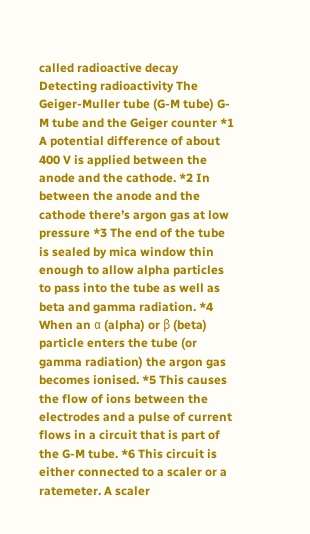called radioactive decay Detecting radioactivity The Geiger-Muller tube (G-M tube) G-M tube and the Geiger counter *1 A potential difference of about 400 V is applied between the anode and the cathode. *2 In between the anode and the cathode there’s argon gas at low pressure *3 The end of the tube is sealed by mica window thin enough to allow alpha particles to pass into the tube as well as beta and gamma radiation. *4 When an α (alpha) or β (beta) particle enters the tube (or gamma radiation) the argon gas becomes ionised. *5 This causes the flow of ions between the electrodes and a pulse of current flows in a circuit that is part of the G-M tube. *6 This circuit is either connected to a scaler or a ratemeter. A scaler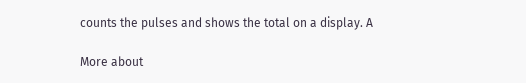counts the pulses and shows the total on a display. A

More about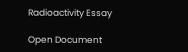Radioactivity Essay

Open Document